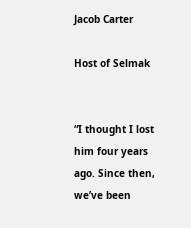Jacob Carter

Host of Selmak


“I thought I lost him four years ago. Since then, we’ve been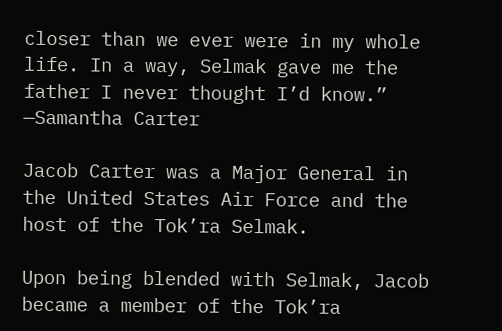closer than we ever were in my whole life. In a way, Selmak gave me the father I never thought I’d know.”
—Samantha Carter

Jacob Carter was a Major General in the United States Air Force and the host of the Tok’ra Selmak.

Upon being blended with Selmak, Jacob became a member of the Tok’ra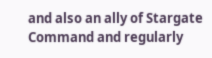and also an ally of Stargate Command and regularly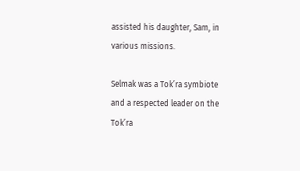assisted his daughter, Sam, in various missions.

Selmak was a Tok’ra symbiote and a respected leader on the Tok’ra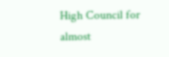High Council for almost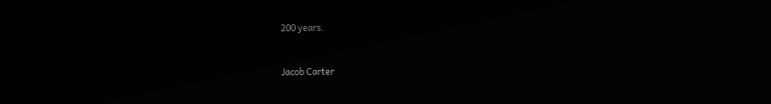200 years.


Jacob Carter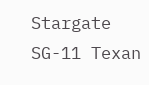Stargate SG-11 Texan